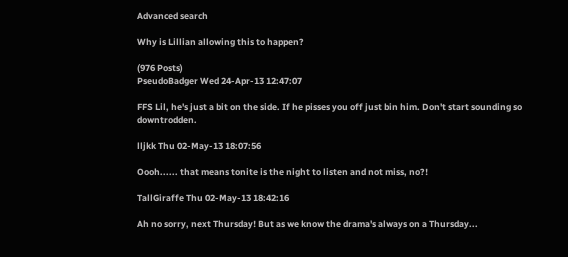Advanced search

Why is Lillian allowing this to happen?

(976 Posts)
PseudoBadger Wed 24-Apr-13 12:47:07

FFS Lil, he's just a bit on the side. If he pisses you off just bin him. Don't start sounding so downtrodden.

lljkk Thu 02-May-13 18:07:56

Oooh...... that means tonite is the night to listen and not miss, no?!

TallGiraffe Thu 02-May-13 18:42:16

Ah no sorry, next Thursday! But as we know the drama's always on a Thursday...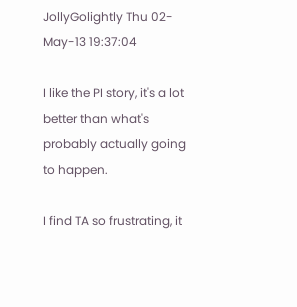JollyGolightly Thu 02-May-13 19:37:04

I like the PI story, it's a lot better than what's probably actually going to happen.

I find TA so frustrating, it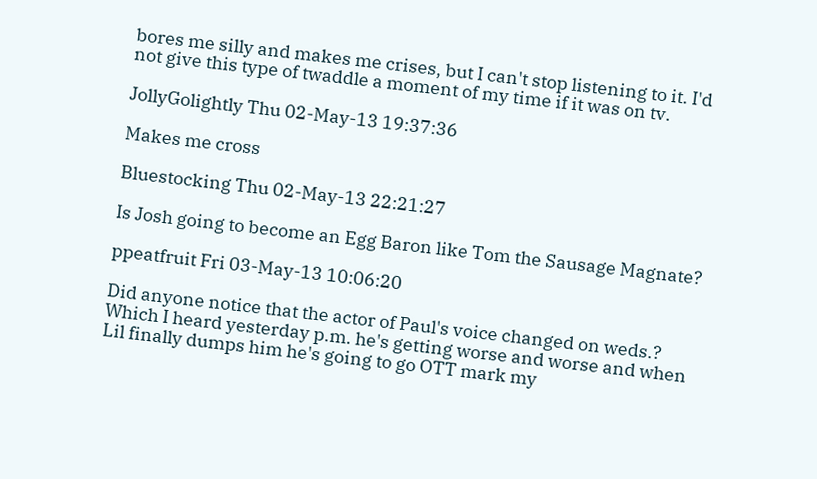bores me silly and makes me crises, but I can't stop listening to it. I'd not give this type of twaddle a moment of my time if it was on tv.

JollyGolightly Thu 02-May-13 19:37:36

Makes me cross

Bluestocking Thu 02-May-13 22:21:27

Is Josh going to become an Egg Baron like Tom the Sausage Magnate?

ppeatfruit Fri 03-May-13 10:06:20

Did anyone notice that the actor of Paul's voice changed on weds.? Which I heard yesterday p.m. he's getting worse and worse and when Lil finally dumps him he's going to go OTT mark my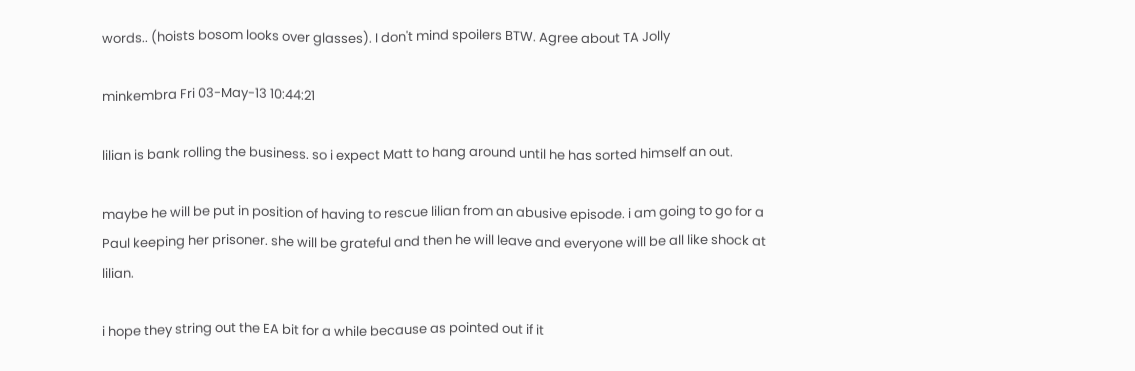words.. (hoists bosom looks over glasses). I don't mind spoilers BTW. Agree about TA Jolly

minkembra Fri 03-May-13 10:44:21

lilian is bank rolling the business. so i expect Matt to hang around until he has sorted himself an out.

maybe he will be put in position of having to rescue lilian from an abusive episode. i am going to go for a Paul keeping her prisoner. she will be grateful and then he will leave and everyone will be all like shock at lilian.

i hope they string out the EA bit for a while because as pointed out if it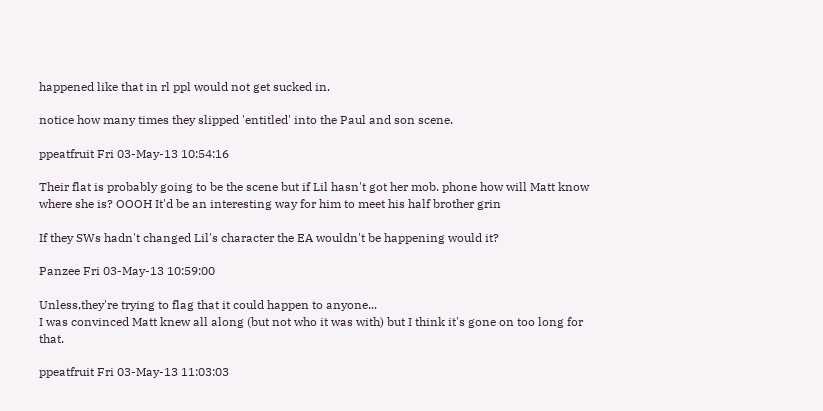happened like that in rl ppl would not get sucked in.

notice how many times they slipped 'entitled' into the Paul and son scene.

ppeatfruit Fri 03-May-13 10:54:16

Their flat is probably going to be the scene but if Lil hasn't got her mob. phone how will Matt know where she is? OOOH It'd be an interesting way for him to meet his half brother grin

If they SWs hadn't changed Lil's character the EA wouldn't be happening would it?

Panzee Fri 03-May-13 10:59:00

Unless,they're trying to flag that it could happen to anyone...
I was convinced Matt knew all along (but not who it was with) but I think it's gone on too long for that.

ppeatfruit Fri 03-May-13 11:03:03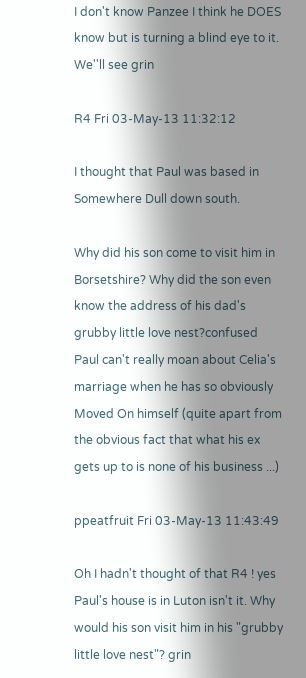I don't know Panzee I think he DOES know but is turning a blind eye to it. We''ll see grin

R4 Fri 03-May-13 11:32:12

I thought that Paul was based in Somewhere Dull down south.

Why did his son come to visit him in Borsetshire? Why did the son even know the address of his dad's grubby little love nest?confused Paul can't really moan about Celia's marriage when he has so obviously Moved On himself (quite apart from the obvious fact that what his ex gets up to is none of his business ...)

ppeatfruit Fri 03-May-13 11:43:49

Oh I hadn't thought of that R4 ! yes Paul's house is in Luton isn't it. Why would his son visit him in his "grubby little love nest"? grin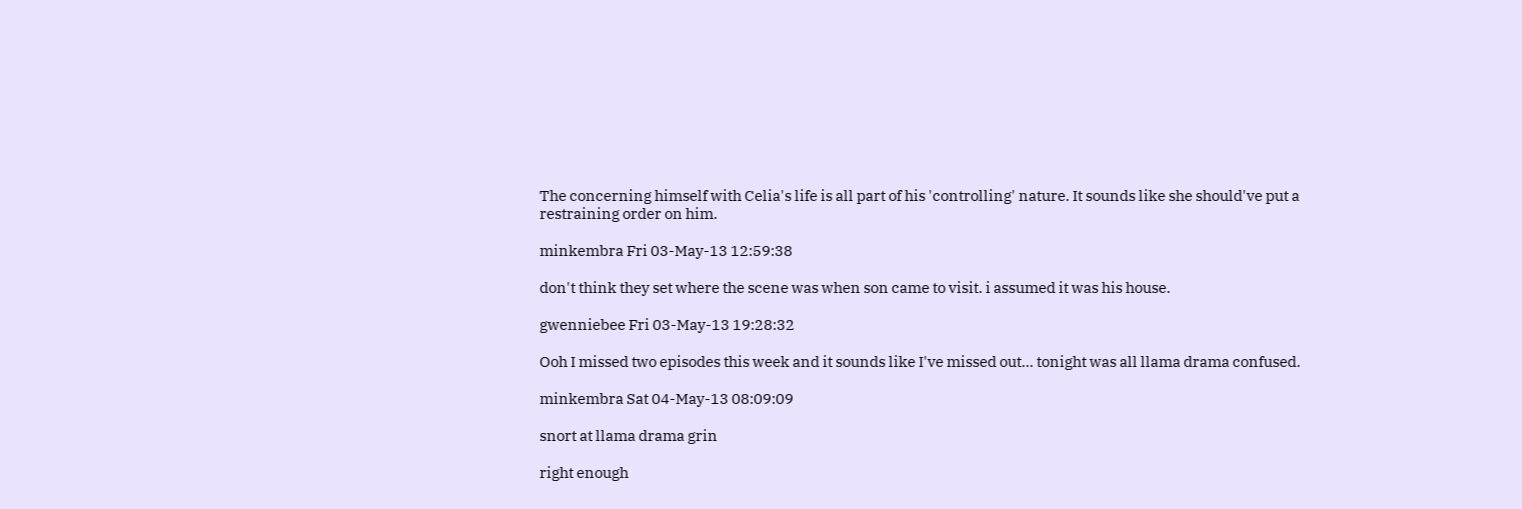The concerning himself with Celia's life is all part of his 'controlling' nature. It sounds like she should've put a restraining order on him.

minkembra Fri 03-May-13 12:59:38

don't think they set where the scene was when son came to visit. i assumed it was his house.

gwenniebee Fri 03-May-13 19:28:32

Ooh I missed two episodes this week and it sounds like I've missed out... tonight was all llama drama confused.

minkembra Sat 04-May-13 08:09:09

snort at llama drama grin

right enough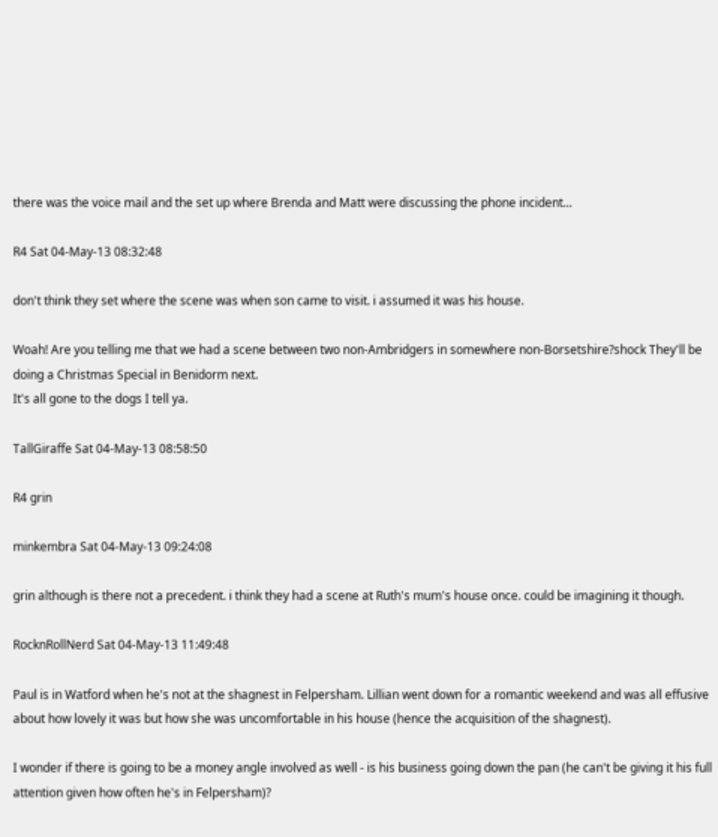there was the voice mail and the set up where Brenda and Matt were discussing the phone incident...

R4 Sat 04-May-13 08:32:48

don't think they set where the scene was when son came to visit. i assumed it was his house.

Woah! Are you telling me that we had a scene between two non-Ambridgers in somewhere non-Borsetshire?shock They'll be doing a Christmas Special in Benidorm next.
It's all gone to the dogs I tell ya.

TallGiraffe Sat 04-May-13 08:58:50

R4 grin

minkembra Sat 04-May-13 09:24:08

grin although is there not a precedent. i think they had a scene at Ruth's mum's house once. could be imagining it though.

RocknRollNerd Sat 04-May-13 11:49:48

Paul is in Watford when he's not at the shagnest in Felpersham. Lillian went down for a romantic weekend and was all effusive about how lovely it was but how she was uncomfortable in his house (hence the acquisition of the shagnest).

I wonder if there is going to be a money angle involved as well - is his business going down the pan (he can't be giving it his full attention given how often he's in Felpersham)?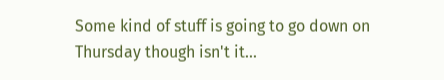Some kind of stuff is going to go down on Thursday though isn't it...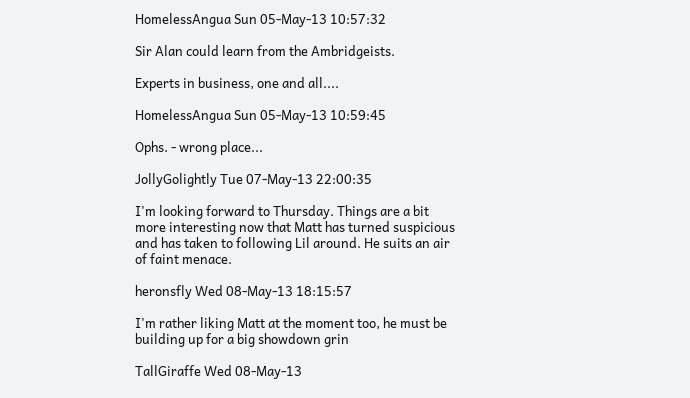HomelessAngua Sun 05-May-13 10:57:32

Sir Alan could learn from the Ambridgeists.

Experts in business, one and all....

HomelessAngua Sun 05-May-13 10:59:45

Ophs. - wrong place...

JollyGolightly Tue 07-May-13 22:00:35

I'm looking forward to Thursday. Things are a bit more interesting now that Matt has turned suspicious and has taken to following Lil around. He suits an air of faint menace.

heronsfly Wed 08-May-13 18:15:57

I'm rather liking Matt at the moment too, he must be building up for a big showdown grin

TallGiraffe Wed 08-May-13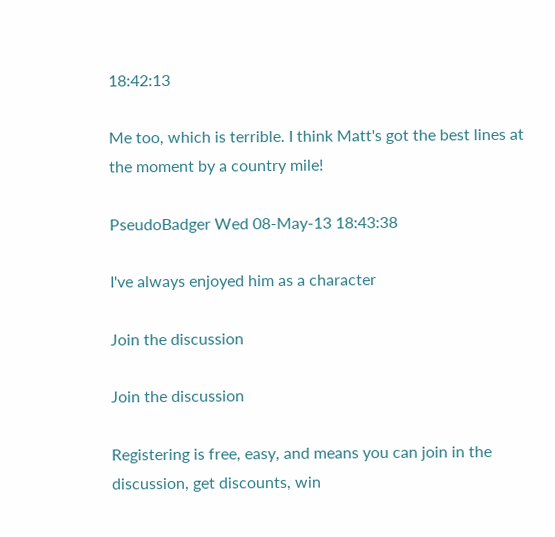18:42:13

Me too, which is terrible. I think Matt's got the best lines at the moment by a country mile!

PseudoBadger Wed 08-May-13 18:43:38

I've always enjoyed him as a character

Join the discussion

Join the discussion

Registering is free, easy, and means you can join in the discussion, get discounts, win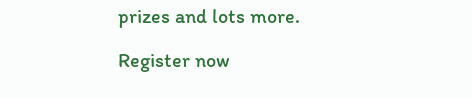prizes and lots more.

Register now